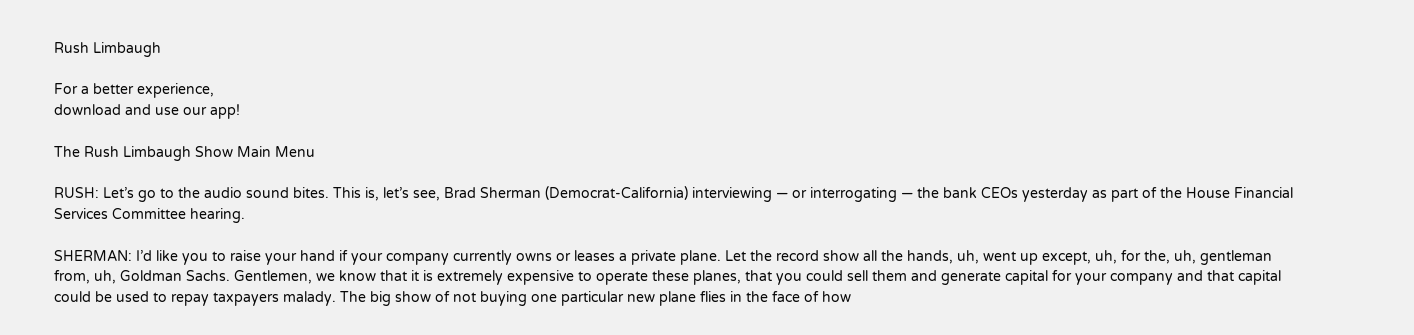Rush Limbaugh

For a better experience,
download and use our app!

The Rush Limbaugh Show Main Menu

RUSH: Let’s go to the audio sound bites. This is, let’s see, Brad Sherman (Democrat-California) interviewing — or interrogating — the bank CEOs yesterday as part of the House Financial Services Committee hearing.

SHERMAN: I’d like you to raise your hand if your company currently owns or leases a private plane. Let the record show all the hands, uh, went up except, uh, for the, uh, gentleman from, uh, Goldman Sachs. Gentlemen, we know that it is extremely expensive to operate these planes, that you could sell them and generate capital for your company and that capital could be used to repay taxpayers malady. The big show of not buying one particular new plane flies in the face of how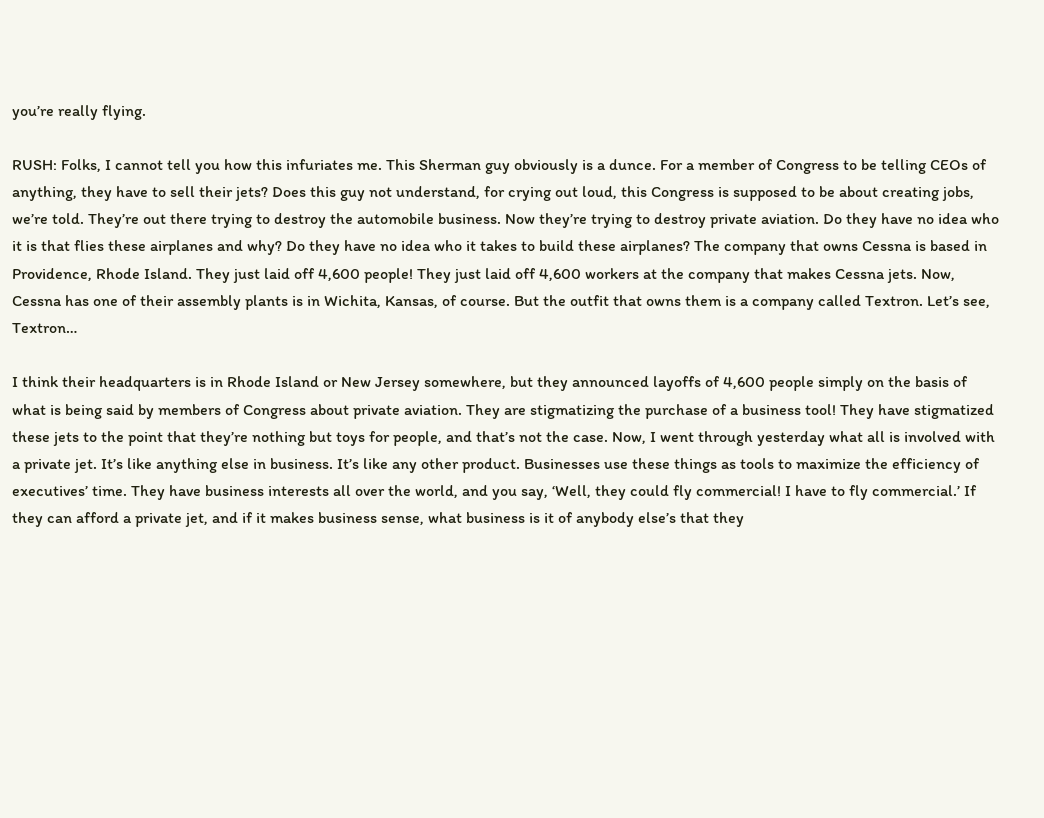you’re really flying.

RUSH: Folks, I cannot tell you how this infuriates me. This Sherman guy obviously is a dunce. For a member of Congress to be telling CEOs of anything, they have to sell their jets? Does this guy not understand, for crying out loud, this Congress is supposed to be about creating jobs, we’re told. They’re out there trying to destroy the automobile business. Now they’re trying to destroy private aviation. Do they have no idea who it is that flies these airplanes and why? Do they have no idea who it takes to build these airplanes? The company that owns Cessna is based in Providence, Rhode Island. They just laid off 4,600 people! They just laid off 4,600 workers at the company that makes Cessna jets. Now, Cessna has one of their assembly plants is in Wichita, Kansas, of course. But the outfit that owns them is a company called Textron. Let’s see, Textron…

I think their headquarters is in Rhode Island or New Jersey somewhere, but they announced layoffs of 4,600 people simply on the basis of what is being said by members of Congress about private aviation. They are stigmatizing the purchase of a business tool! They have stigmatized these jets to the point that they’re nothing but toys for people, and that’s not the case. Now, I went through yesterday what all is involved with a private jet. It’s like anything else in business. It’s like any other product. Businesses use these things as tools to maximize the efficiency of executives’ time. They have business interests all over the world, and you say, ‘Well, they could fly commercial! I have to fly commercial.’ If they can afford a private jet, and if it makes business sense, what business is it of anybody else’s that they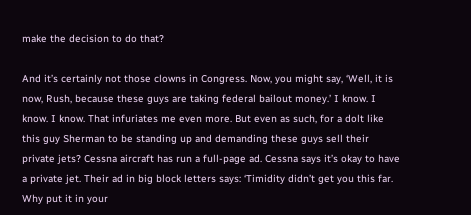make the decision to do that?

And it’s certainly not those clowns in Congress. Now, you might say, ‘Well, it is now, Rush, because these guys are taking federal bailout money.’ I know. I know. I know. That infuriates me even more. But even as such, for a dolt like this guy Sherman to be standing up and demanding these guys sell their private jets? Cessna aircraft has run a full-page ad. Cessna says it’s okay to have a private jet. Their ad in big block letters says: ‘Timidity didn’t get you this far. Why put it in your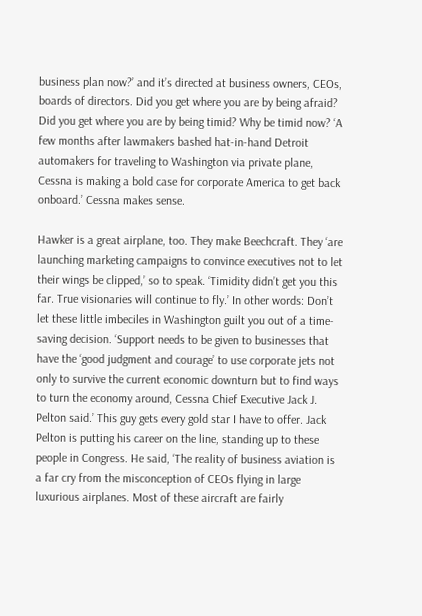business plan now?’ and it’s directed at business owners, CEOs, boards of directors. Did you get where you are by being afraid? Did you get where you are by being timid? Why be timid now? ‘A few months after lawmakers bashed hat-in-hand Detroit automakers for traveling to Washington via private plane, Cessna is making a bold case for corporate America to get back onboard.’ Cessna makes sense.

Hawker is a great airplane, too. They make Beechcraft. They ‘are launching marketing campaigns to convince executives not to let their wings be clipped,’ so to speak. ‘Timidity didn’t get you this far. True visionaries will continue to fly.’ In other words: Don’t let these little imbeciles in Washington guilt you out of a time-saving decision. ‘Support needs to be given to businesses that have the ‘good judgment and courage’ to use corporate jets not only to survive the current economic downturn but to find ways to turn the economy around, Cessna Chief Executive Jack J. Pelton said.’ This guy gets every gold star I have to offer. Jack Pelton is putting his career on the line, standing up to these people in Congress. He said, ‘The reality of business aviation is a far cry from the misconception of CEOs flying in large luxurious airplanes. Most of these aircraft are fairly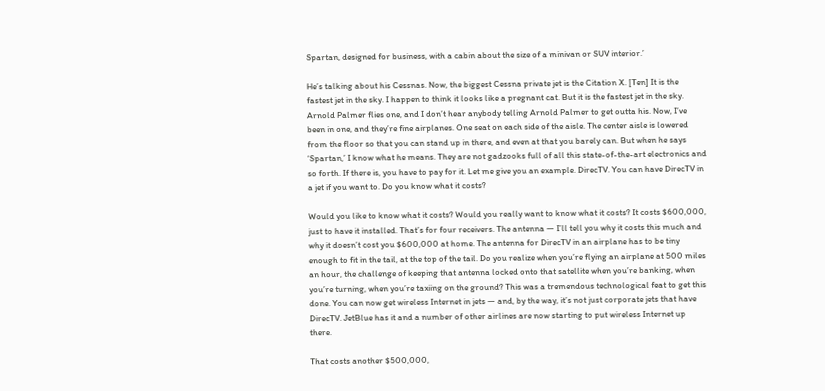Spartan, designed for business, with a cabin about the size of a minivan or SUV interior.’

He’s talking about his Cessnas. Now, the biggest Cessna private jet is the Citation X. [Ten] It is the fastest jet in the sky. I happen to think it looks like a pregnant cat. But it is the fastest jet in the sky. Arnold Palmer flies one, and I don’t hear anybody telling Arnold Palmer to get outta his. Now, I’ve been in one, and they’re fine airplanes. One seat on each side of the aisle. The center aisle is lowered from the floor so that you can stand up in there, and even at that you barely can. But when he says ‘Spartan,’ I know what he means. They are not gadzooks full of all this state-of-the-art electronics and so forth. If there is, you have to pay for it. Let me give you an example. DirecTV. You can have DirecTV in a jet if you want to. Do you know what it costs?

Would you like to know what it costs? Would you really want to know what it costs? It costs $600,000, just to have it installed. That’s for four receivers. The antenna — I’ll tell you why it costs this much and why it doesn’t cost you $600,000 at home. The antenna for DirecTV in an airplane has to be tiny enough to fit in the tail, at the top of the tail. Do you realize when you’re flying an airplane at 500 miles an hour, the challenge of keeping that antenna locked onto that satellite when you’re banking, when you’re turning, when you’re taxiing on the ground? This was a tremendous technological feat to get this done. You can now get wireless Internet in jets — and, by the way, it’s not just corporate jets that have DirecTV. JetBlue has it and a number of other airlines are now starting to put wireless Internet up there.

That costs another $500,000,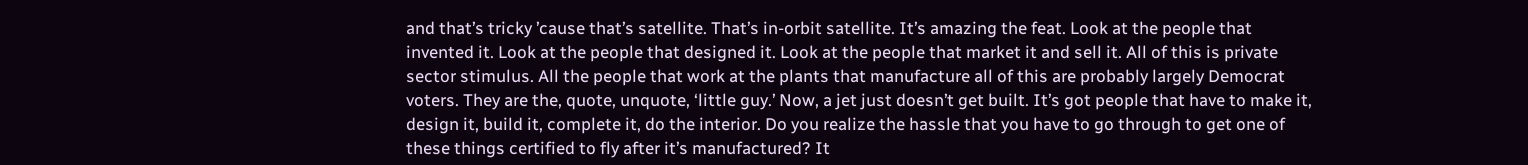and that’s tricky ’cause that’s satellite. That’s in-orbit satellite. It’s amazing the feat. Look at the people that invented it. Look at the people that designed it. Look at the people that market it and sell it. All of this is private sector stimulus. All the people that work at the plants that manufacture all of this are probably largely Democrat voters. They are the, quote, unquote, ‘little guy.’ Now, a jet just doesn’t get built. It’s got people that have to make it, design it, build it, complete it, do the interior. Do you realize the hassle that you have to go through to get one of these things certified to fly after it’s manufactured? It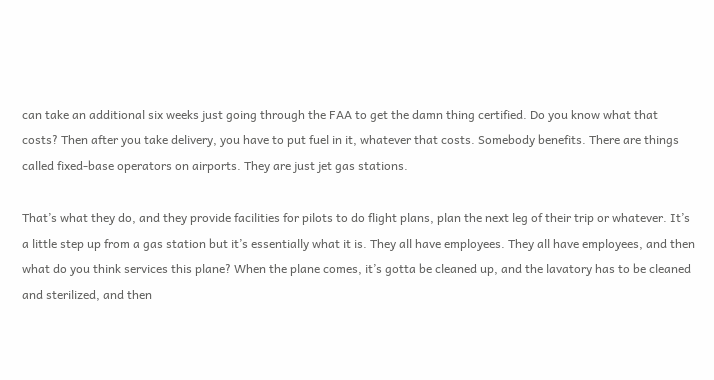can take an additional six weeks just going through the FAA to get the damn thing certified. Do you know what that costs? Then after you take delivery, you have to put fuel in it, whatever that costs. Somebody benefits. There are things called fixed-base operators on airports. They are just jet gas stations.

That’s what they do, and they provide facilities for pilots to do flight plans, plan the next leg of their trip or whatever. It’s a little step up from a gas station but it’s essentially what it is. They all have employees. They all have employees, and then what do you think services this plane? When the plane comes, it’s gotta be cleaned up, and the lavatory has to be cleaned and sterilized, and then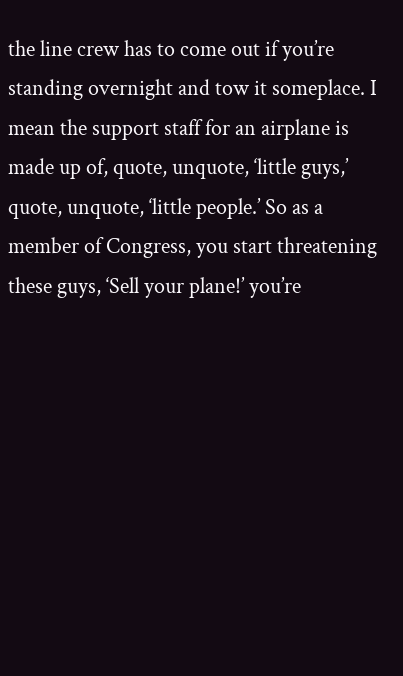the line crew has to come out if you’re standing overnight and tow it someplace. I mean the support staff for an airplane is made up of, quote, unquote, ‘little guys,’ quote, unquote, ‘little people.’ So as a member of Congress, you start threatening these guys, ‘Sell your plane!’ you’re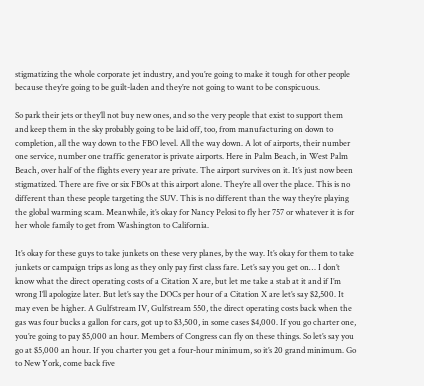stigmatizing the whole corporate jet industry, and you’re going to make it tough for other people because they’re going to be guilt-laden and they’re not going to want to be conspicuous.

So park their jets or they’ll not buy new ones, and so the very people that exist to support them and keep them in the sky probably going to be laid off, too, from manufacturing on down to completion, all the way down to the FBO level. All the way down. A lot of airports, their number one service, number one traffic generator is private airports. Here in Palm Beach, in West Palm Beach, over half of the flights every year are private. The airport survives on it. It’s just now been stigmatized. There are five or six FBOs at this airport alone. They’re all over the place. This is no different than these people targeting the SUV. This is no different than the way they’re playing the global warming scam. Meanwhile, it’s okay for Nancy Pelosi to fly her 757 or whatever it is for her whole family to get from Washington to California.

It’s okay for these guys to take junkets on these very planes, by the way. It’s okay for them to take junkets or campaign trips as long as they only pay first class fare. Let’s say you get on… I don’t know what the direct operating costs of a Citation X are, but let me take a stab at it and if I’m wrong I’ll apologize later. But let’s say the DOCs per hour of a Citation X are let’s say $2,500. It may even be higher. A Gulfstream IV, Gulfstream 550, the direct operating costs back when the gas was four bucks a gallon for cars, got up to $3,500, in some cases $4,000. If you go charter one, you’re going to pay $5,000 an hour. Members of Congress can fly on these things. So let’s say you go at $5,000 an hour. If you charter you get a four-hour minimum, so it’s 20 grand minimum. Go to New York, come back five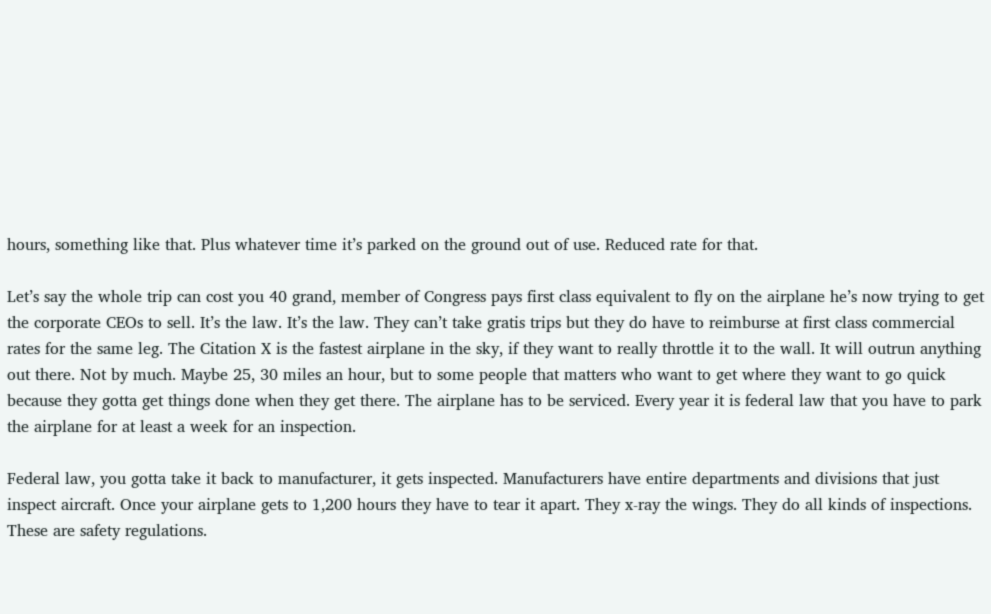hours, something like that. Plus whatever time it’s parked on the ground out of use. Reduced rate for that.

Let’s say the whole trip can cost you 40 grand, member of Congress pays first class equivalent to fly on the airplane he’s now trying to get the corporate CEOs to sell. It’s the law. It’s the law. They can’t take gratis trips but they do have to reimburse at first class commercial rates for the same leg. The Citation X is the fastest airplane in the sky, if they want to really throttle it to the wall. It will outrun anything out there. Not by much. Maybe 25, 30 miles an hour, but to some people that matters who want to get where they want to go quick because they gotta get things done when they get there. The airplane has to be serviced. Every year it is federal law that you have to park the airplane for at least a week for an inspection.

Federal law, you gotta take it back to manufacturer, it gets inspected. Manufacturers have entire departments and divisions that just inspect aircraft. Once your airplane gets to 1,200 hours they have to tear it apart. They x-ray the wings. They do all kinds of inspections. These are safety regulations.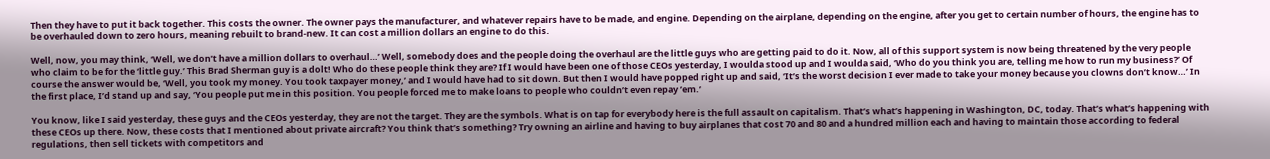Then they have to put it back together. This costs the owner. The owner pays the manufacturer, and whatever repairs have to be made, and engine. Depending on the airplane, depending on the engine, after you get to certain number of hours, the engine has to be overhauled down to zero hours, meaning rebuilt to brand-new. It can cost a million dollars an engine to do this.

Well, now, you may think, ‘Well, we don’t have a million dollars to overhaul…’ Well, somebody does and the people doing the overhaul are the little guys who are getting paid to do it. Now, all of this support system is now being threatened by the very people who claim to be for the ‘little guy.’ This Brad Sherman guy is a dolt! Who do these people think they are? If I would have been one of those CEOs yesterday, I woulda stood up and I woulda said, ‘Who do you think you are, telling me how to run my business?’ Of course the answer would be, ‘Well, you took my money. You took taxpayer money,’ and I would have had to sit down. But then I would have popped right up and said, ‘It’s the worst decision I ever made to take your money because you clowns don’t know…’ In the first place, I’d stand up and say, ‘You people put me in this position. You people forced me to make loans to people who couldn’t even repay ’em.’

You know, like I said yesterday, these guys and the CEOs yesterday, they are not the target. They are the symbols. What is on tap for everybody here is the full assault on capitalism. That’s what’s happening in Washington, DC, today. That’s what’s happening with these CEOs up there. Now, these costs that I mentioned about private aircraft? You think that’s something? Try owning an airline and having to buy airplanes that cost 70 and 80 and a hundred million each and having to maintain those according to federal regulations, then sell tickets with competitors and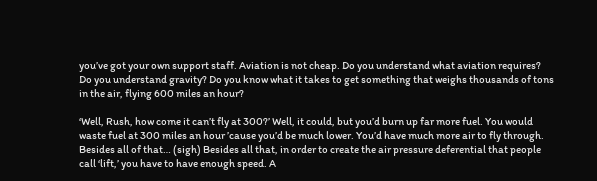you’ve got your own support staff. Aviation is not cheap. Do you understand what aviation requires? Do you understand gravity? Do you know what it takes to get something that weighs thousands of tons in the air, flying 600 miles an hour?

‘Well, Rush, how come it can’t fly at 300?’ Well, it could, but you’d burn up far more fuel. You would waste fuel at 300 miles an hour ’cause you’d be much lower. You’d have much more air to fly through. Besides all of that… (sigh) Besides all that, in order to create the air pressure deferential that people call ‘lift,’ you have to have enough speed. A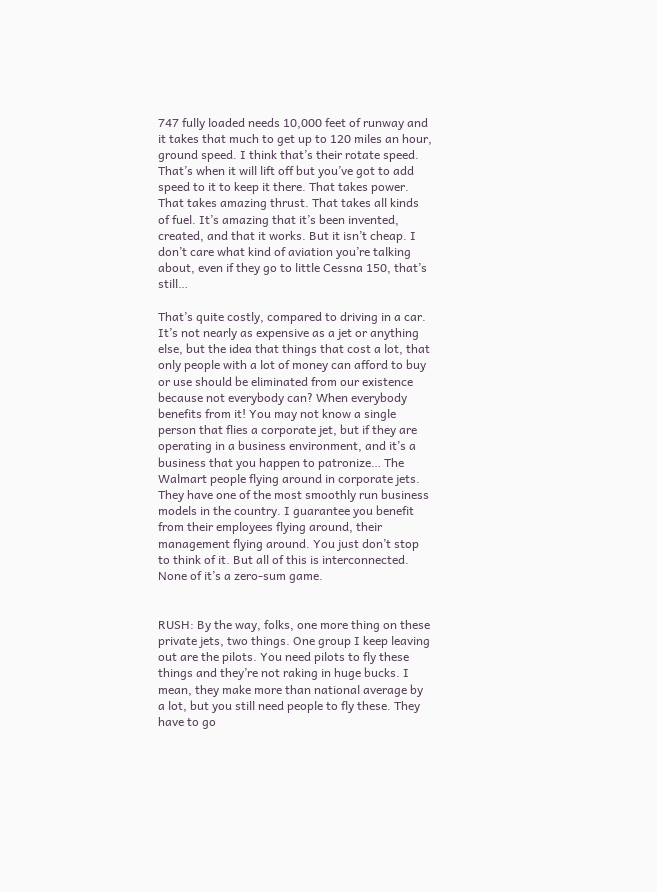747 fully loaded needs 10,000 feet of runway and it takes that much to get up to 120 miles an hour, ground speed. I think that’s their rotate speed. That’s when it will lift off but you’ve got to add speed to it to keep it there. That takes power. That takes amazing thrust. That takes all kinds of fuel. It’s amazing that it’s been invented, created, and that it works. But it isn’t cheap. I don’t care what kind of aviation you’re talking about, even if they go to little Cessna 150, that’s still…

That’s quite costly, compared to driving in a car. It’s not nearly as expensive as a jet or anything else, but the idea that things that cost a lot, that only people with a lot of money can afford to buy or use should be eliminated from our existence because not everybody can? When everybody benefits from it! You may not know a single person that flies a corporate jet, but if they are operating in a business environment, and it’s a business that you happen to patronize… The Walmart people flying around in corporate jets. They have one of the most smoothly run business models in the country. I guarantee you benefit from their employees flying around, their management flying around. You just don’t stop to think of it. But all of this is interconnected. None of it’s a zero-sum game.


RUSH: By the way, folks, one more thing on these private jets, two things. One group I keep leaving out are the pilots. You need pilots to fly these things and they’re not raking in huge bucks. I mean, they make more than national average by a lot, but you still need people to fly these. They have to go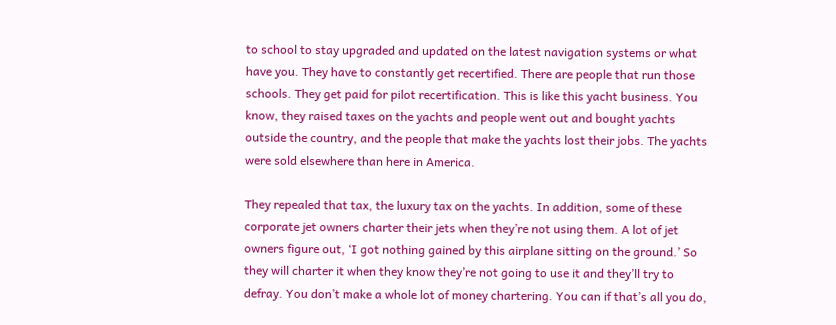to school to stay upgraded and updated on the latest navigation systems or what have you. They have to constantly get recertified. There are people that run those schools. They get paid for pilot recertification. This is like this yacht business. You know, they raised taxes on the yachts and people went out and bought yachts outside the country, and the people that make the yachts lost their jobs. The yachts were sold elsewhere than here in America.

They repealed that tax, the luxury tax on the yachts. In addition, some of these corporate jet owners charter their jets when they’re not using them. A lot of jet owners figure out, ‘I got nothing gained by this airplane sitting on the ground.’ So they will charter it when they know they’re not going to use it and they’ll try to defray. You don’t make a whole lot of money chartering. You can if that’s all you do,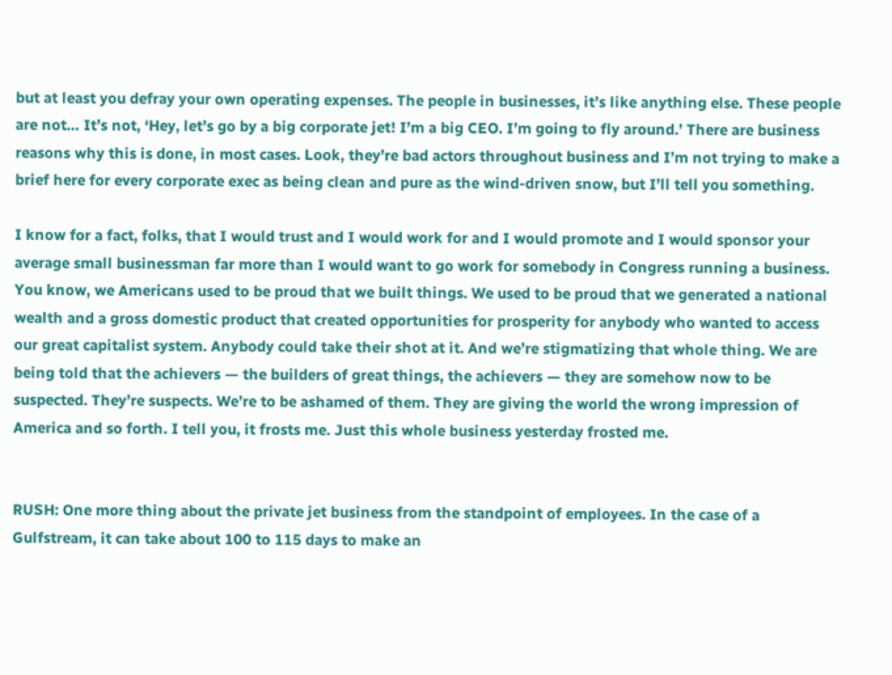but at least you defray your own operating expenses. The people in businesses, it’s like anything else. These people are not… It’s not, ‘Hey, let’s go by a big corporate jet! I’m a big CEO. I’m going to fly around.’ There are business reasons why this is done, in most cases. Look, they’re bad actors throughout business and I’m not trying to make a brief here for every corporate exec as being clean and pure as the wind-driven snow, but I’ll tell you something.

I know for a fact, folks, that I would trust and I would work for and I would promote and I would sponsor your average small businessman far more than I would want to go work for somebody in Congress running a business. You know, we Americans used to be proud that we built things. We used to be proud that we generated a national wealth and a gross domestic product that created opportunities for prosperity for anybody who wanted to access our great capitalist system. Anybody could take their shot at it. And we’re stigmatizing that whole thing. We are being told that the achievers — the builders of great things, the achievers — they are somehow now to be suspected. They’re suspects. We’re to be ashamed of them. They are giving the world the wrong impression of America and so forth. I tell you, it frosts me. Just this whole business yesterday frosted me.


RUSH: One more thing about the private jet business from the standpoint of employees. In the case of a Gulfstream, it can take about 100 to 115 days to make an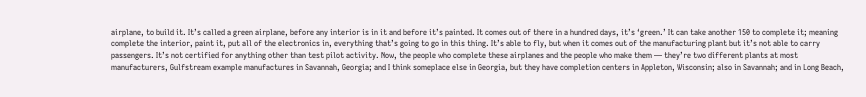airplane, to build it. It’s called a green airplane, before any interior is in it and before it’s painted. It comes out of there in a hundred days, it’s ‘green.’ It can take another 150 to complete it; meaning complete the interior, paint it, put all of the electronics in, everything that’s going to go in this thing. It’s able to fly, but when it comes out of the manufacturing plant but it’s not able to carry passengers. It’s not certified for anything other than test pilot activity. Now, the people who complete these airplanes and the people who make them — they’re two different plants at most manufacturers, Gulfstream example manufactures in Savannah, Georgia; and I think someplace else in Georgia, but they have completion centers in Appleton, Wisconsin; also in Savannah; and in Long Beach,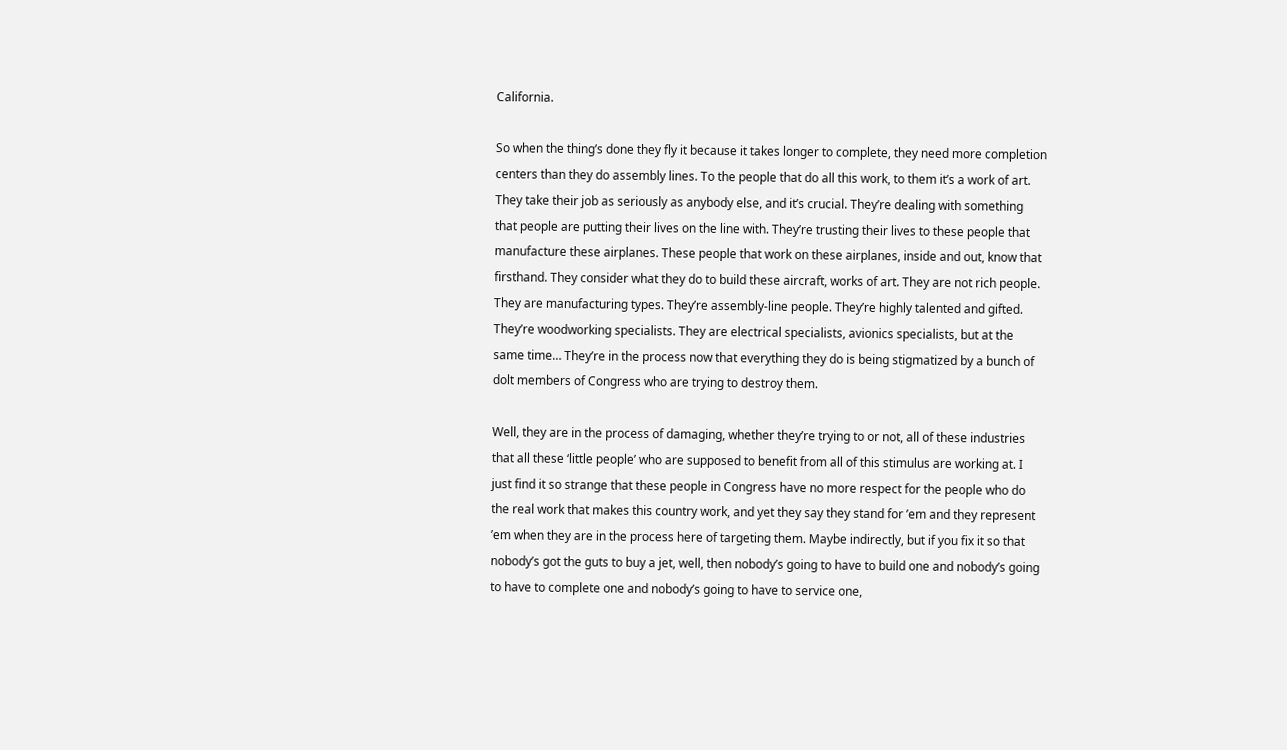California.

So when the thing’s done they fly it because it takes longer to complete, they need more completion centers than they do assembly lines. To the people that do all this work, to them it’s a work of art. They take their job as seriously as anybody else, and it’s crucial. They’re dealing with something that people are putting their lives on the line with. They’re trusting their lives to these people that manufacture these airplanes. These people that work on these airplanes, inside and out, know that firsthand. They consider what they do to build these aircraft, works of art. They are not rich people. They are manufacturing types. They’re assembly-line people. They’re highly talented and gifted. They’re woodworking specialists. They are electrical specialists, avionics specialists, but at the same time… They’re in the process now that everything they do is being stigmatized by a bunch of dolt members of Congress who are trying to destroy them.

Well, they are in the process of damaging, whether they’re trying to or not, all of these industries that all these ‘little people’ who are supposed to benefit from all of this stimulus are working at. I just find it so strange that these people in Congress have no more respect for the people who do the real work that makes this country work, and yet they say they stand for ’em and they represent ’em when they are in the process here of targeting them. Maybe indirectly, but if you fix it so that nobody’s got the guts to buy a jet, well, then nobody’s going to have to build one and nobody’s going to have to complete one and nobody’s going to have to service one,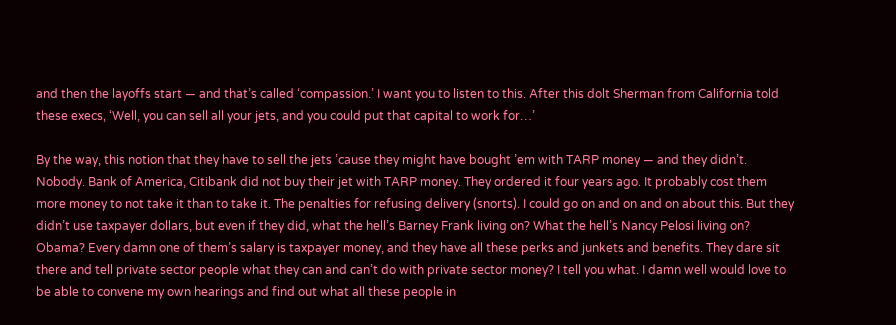and then the layoffs start — and that’s called ‘compassion.’ I want you to listen to this. After this dolt Sherman from California told these execs, ‘Well, you can sell all your jets, and you could put that capital to work for…’

By the way, this notion that they have to sell the jets ’cause they might have bought ’em with TARP money — and they didn’t. Nobody. Bank of America, Citibank did not buy their jet with TARP money. They ordered it four years ago. It probably cost them more money to not take it than to take it. The penalties for refusing delivery (snorts). I could go on and on and on about this. But they didn’t use taxpayer dollars, but even if they did, what the hell’s Barney Frank living on? What the hell’s Nancy Pelosi living on? Obama? Every damn one of them’s salary is taxpayer money, and they have all these perks and junkets and benefits. They dare sit there and tell private sector people what they can and can’t do with private sector money? I tell you what. I damn well would love to be able to convene my own hearings and find out what all these people in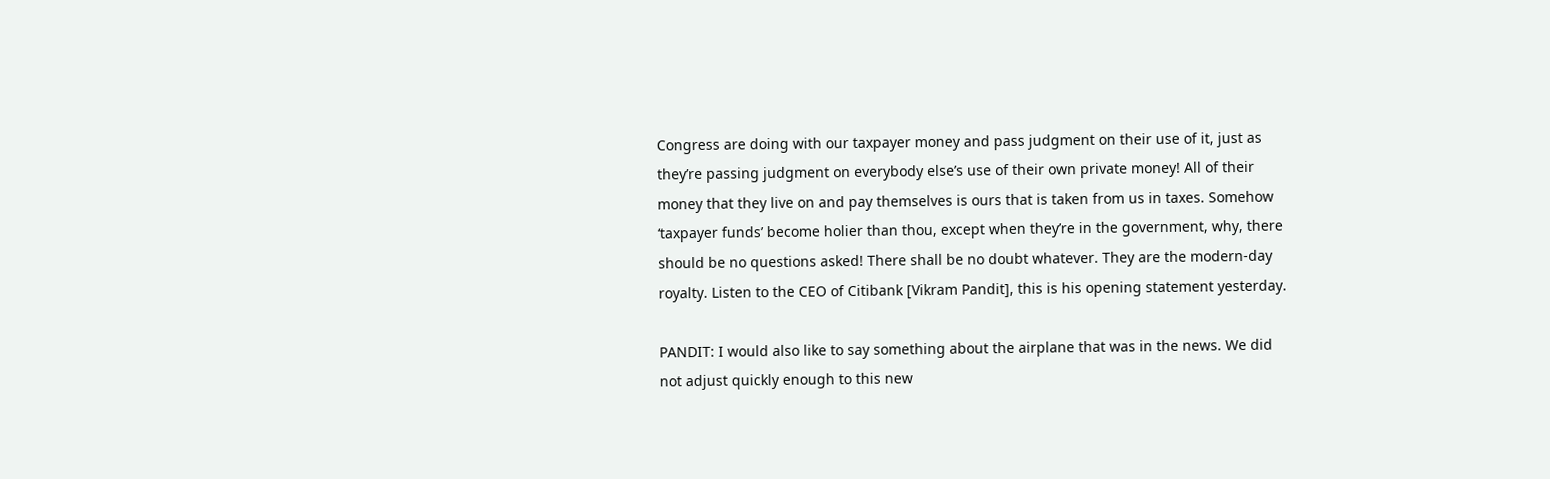Congress are doing with our taxpayer money and pass judgment on their use of it, just as they’re passing judgment on everybody else’s use of their own private money! All of their money that they live on and pay themselves is ours that is taken from us in taxes. Somehow ‘taxpayer funds’ become holier than thou, except when they’re in the government, why, there should be no questions asked! There shall be no doubt whatever. They are the modern-day royalty. Listen to the CEO of Citibank [Vikram Pandit], this is his opening statement yesterday.

PANDIT: I would also like to say something about the airplane that was in the news. We did not adjust quickly enough to this new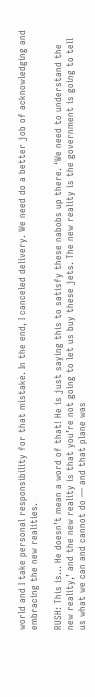world and I take personal responsibility for that mistake. In the end, I canceled delivery. We need do a better job of acknowledging and embracing the new realities.

RUSH: This is… He doesn’t mean a word of that! He is just saying this to satisfy these nabobs up there. ‘We need to understand the new reality,’ and the new reality is that you’re not going to let us buy these jets. The new reality is the government is going to tell us what we can and cannot do — and that plane was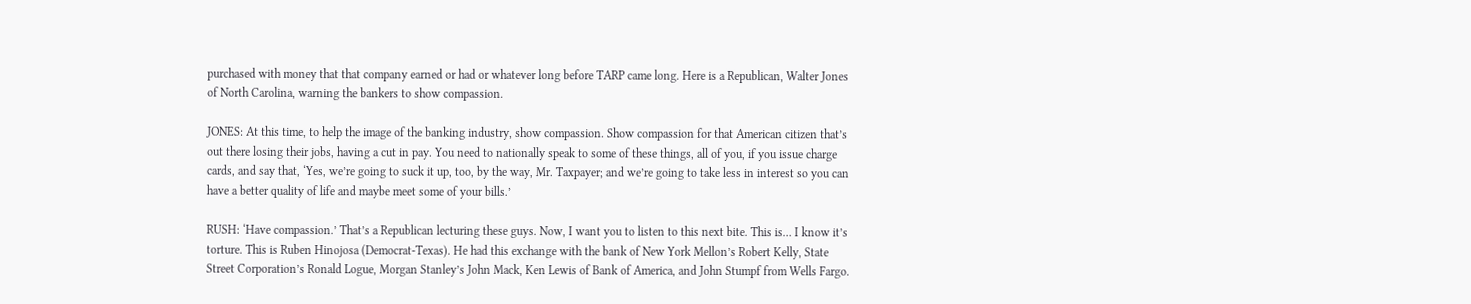purchased with money that that company earned or had or whatever long before TARP came long. Here is a Republican, Walter Jones of North Carolina, warning the bankers to show compassion.

JONES: At this time, to help the image of the banking industry, show compassion. Show compassion for that American citizen that’s out there losing their jobs, having a cut in pay. You need to nationally speak to some of these things, all of you, if you issue charge cards, and say that, ‘Yes, we’re going to suck it up, too, by the way, Mr. Taxpayer; and we’re going to take less in interest so you can have a better quality of life and maybe meet some of your bills.’

RUSH: ‘Have compassion.’ That’s a Republican lecturing these guys. Now, I want you to listen to this next bite. This is… I know it’s torture. This is Ruben Hinojosa (Democrat-Texas). He had this exchange with the bank of New York Mellon’s Robert Kelly, State Street Corporation’s Ronald Logue, Morgan Stanley’s John Mack, Ken Lewis of Bank of America, and John Stumpf from Wells Fargo.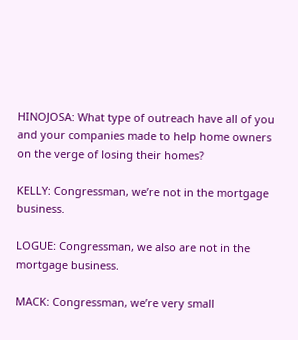HINOJOSA: What type of outreach have all of you and your companies made to help home owners on the verge of losing their homes?

KELLY: Congressman, we’re not in the mortgage business.

LOGUE: Congressman, we also are not in the mortgage business.

MACK: Congressman, we’re very small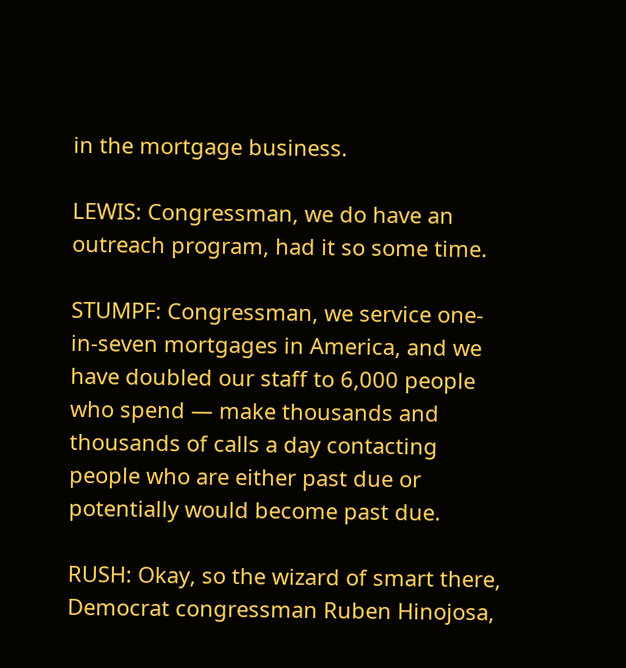in the mortgage business.

LEWIS: Congressman, we do have an outreach program, had it so some time.

STUMPF: Congressman, we service one-in-seven mortgages in America, and we have doubled our staff to 6,000 people who spend — make thousands and thousands of calls a day contacting people who are either past due or potentially would become past due.

RUSH: Okay, so the wizard of smart there, Democrat congressman Ruben Hinojosa,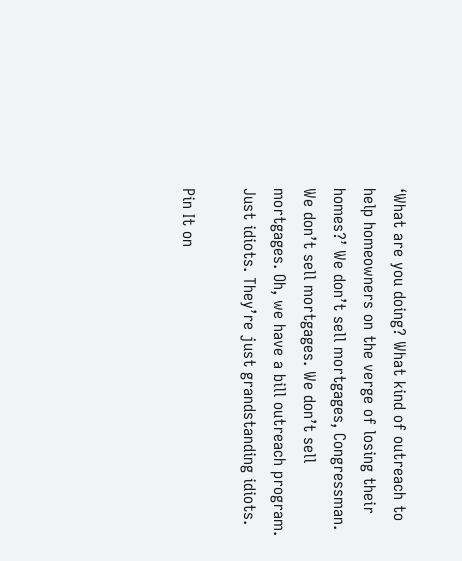‘What are you doing? What kind of outreach to help homeowners on the verge of losing their homes?’ We don’t sell mortgages, Congressman. We don’t sell mortgages. We don’t sell mortgages. Oh, we have a bill outreach program. Just idiots. They’re just grandstanding idiots.

Pin It on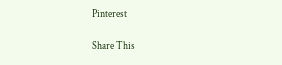Pinterest

Share This